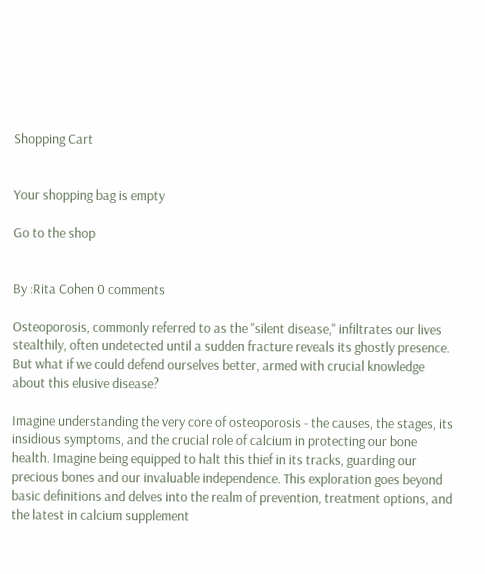Shopping Cart


Your shopping bag is empty

Go to the shop


By :Rita Cohen 0 comments

Osteoporosis, commonly referred to as the "silent disease," infiltrates our lives stealthily, often undetected until a sudden fracture reveals its ghostly presence. But what if we could defend ourselves better, armed with crucial knowledge about this elusive disease?

Imagine understanding the very core of osteoporosis - the causes, the stages, its insidious symptoms, and the crucial role of calcium in protecting our bone health. Imagine being equipped to halt this thief in its tracks, guarding our precious bones and our invaluable independence. This exploration goes beyond basic definitions and delves into the realm of prevention, treatment options, and the latest in calcium supplement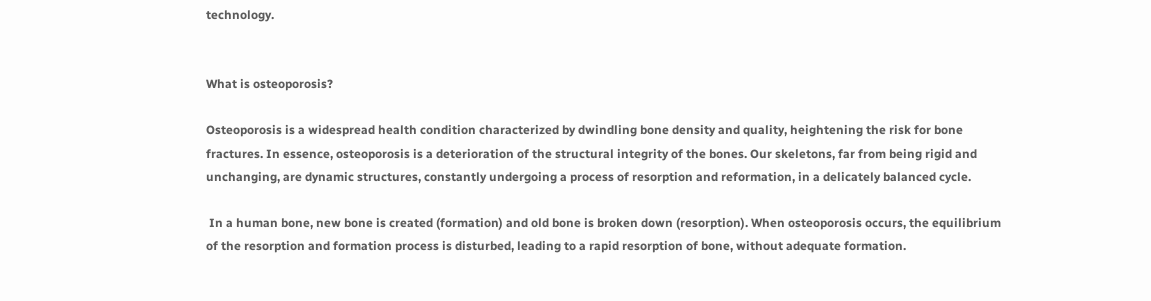technology.


What is osteoporosis?

Osteoporosis is a widespread health condition characterized by dwindling bone density and quality, heightening the risk for bone fractures. In essence, osteoporosis is a deterioration of the structural integrity of the bones. Our skeletons, far from being rigid and unchanging, are dynamic structures, constantly undergoing a process of resorption and reformation, in a delicately balanced cycle.

 In a human bone, new bone is created (formation) and old bone is broken down (resorption). When osteoporosis occurs, the equilibrium of the resorption and formation process is disturbed, leading to a rapid resorption of bone, without adequate formation.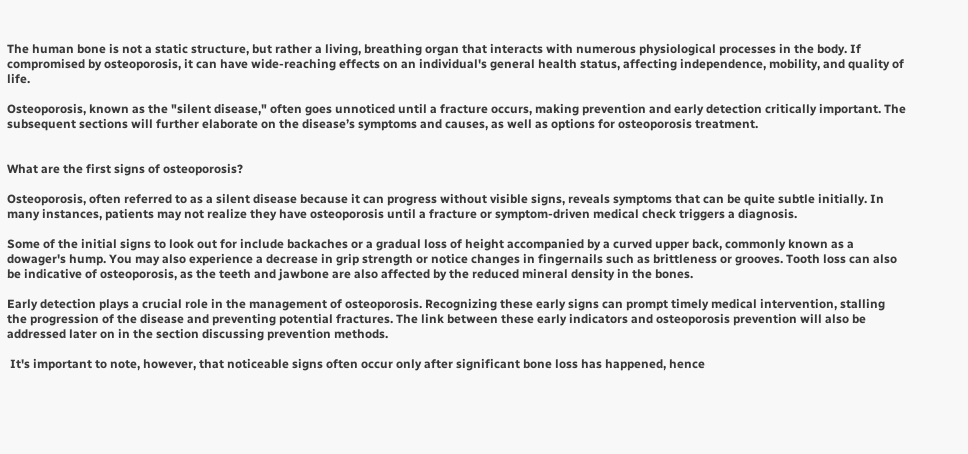The human bone is not a static structure, but rather a living, breathing organ that interacts with numerous physiological processes in the body. If compromised by osteoporosis, it can have wide-reaching effects on an individual's general health status, affecting independence, mobility, and quality of life.

Osteoporosis, known as the "silent disease," often goes unnoticed until a fracture occurs, making prevention and early detection critically important. The subsequent sections will further elaborate on the disease’s symptoms and causes, as well as options for osteoporosis treatment.


What are the first signs of osteoporosis?

Osteoporosis, often referred to as a silent disease because it can progress without visible signs, reveals symptoms that can be quite subtle initially. In many instances, patients may not realize they have osteoporosis until a fracture or symptom-driven medical check triggers a diagnosis.

Some of the initial signs to look out for include backaches or a gradual loss of height accompanied by a curved upper back, commonly known as a dowager's hump. You may also experience a decrease in grip strength or notice changes in fingernails such as brittleness or grooves. Tooth loss can also be indicative of osteoporosis, as the teeth and jawbone are also affected by the reduced mineral density in the bones.

Early detection plays a crucial role in the management of osteoporosis. Recognizing these early signs can prompt timely medical intervention, stalling the progression of the disease and preventing potential fractures. The link between these early indicators and osteoporosis prevention will also be addressed later on in the section discussing prevention methods.

 It's important to note, however, that noticeable signs often occur only after significant bone loss has happened, hence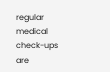regular medical check-ups are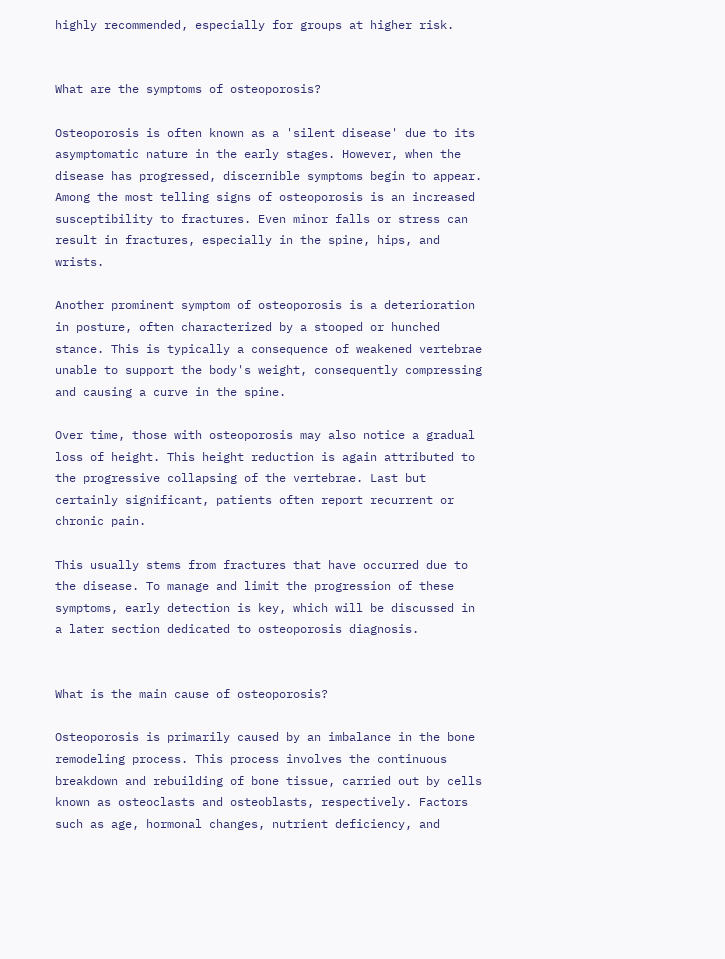highly recommended, especially for groups at higher risk.


What are the symptoms of osteoporosis?

Osteoporosis is often known as a 'silent disease' due to its asymptomatic nature in the early stages. However, when the disease has progressed, discernible symptoms begin to appear. Among the most telling signs of osteoporosis is an increased susceptibility to fractures. Even minor falls or stress can result in fractures, especially in the spine, hips, and wrists.

Another prominent symptom of osteoporosis is a deterioration in posture, often characterized by a stooped or hunched stance. This is typically a consequence of weakened vertebrae unable to support the body's weight, consequently compressing and causing a curve in the spine.

Over time, those with osteoporosis may also notice a gradual loss of height. This height reduction is again attributed to the progressive collapsing of the vertebrae. Last but certainly significant, patients often report recurrent or chronic pain.

This usually stems from fractures that have occurred due to the disease. To manage and limit the progression of these symptoms, early detection is key, which will be discussed in a later section dedicated to osteoporosis diagnosis.


What is the main cause of osteoporosis?

Osteoporosis is primarily caused by an imbalance in the bone remodeling process. This process involves the continuous breakdown and rebuilding of bone tissue, carried out by cells known as osteoclasts and osteoblasts, respectively. Factors such as age, hormonal changes, nutrient deficiency, and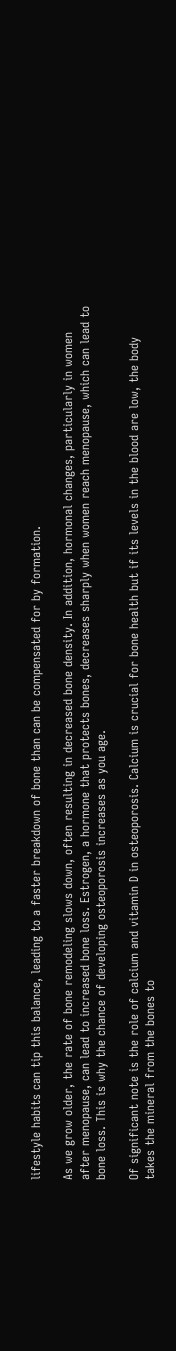lifestyle habits can tip this balance, leading to a faster breakdown of bone than can be compensated for by formation.

As we grow older, the rate of bone remodeling slows down, often resulting in decreased bone density. In addition, hormonal changes, particularly in women after menopause, can lead to increased bone loss. Estrogen, a hormone that protects bones, decreases sharply when women reach menopause, which can lead to bone loss. This is why the chance of developing osteoporosis increases as you age.

Of significant note is the role of calcium and vitamin D in osteoporosis. Calcium is crucial for bone health but if its levels in the blood are low, the body takes the mineral from the bones to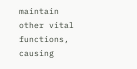maintain other vital functions, causing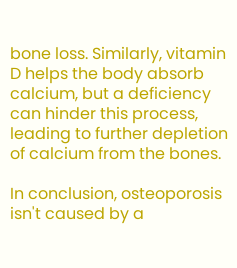bone loss. Similarly, vitamin D helps the body absorb calcium, but a deficiency can hinder this process, leading to further depletion of calcium from the bones.

In conclusion, osteoporosis isn't caused by a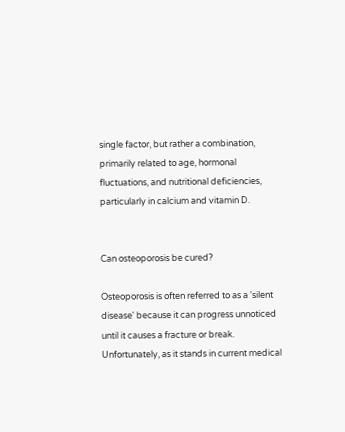single factor, but rather a combination, primarily related to age, hormonal fluctuations, and nutritional deficiencies, particularly in calcium and vitamin D.


Can osteoporosis be cured?

Osteoporosis is often referred to as a 'silent disease' because it can progress unnoticed until it causes a fracture or break. Unfortunately, as it stands in current medical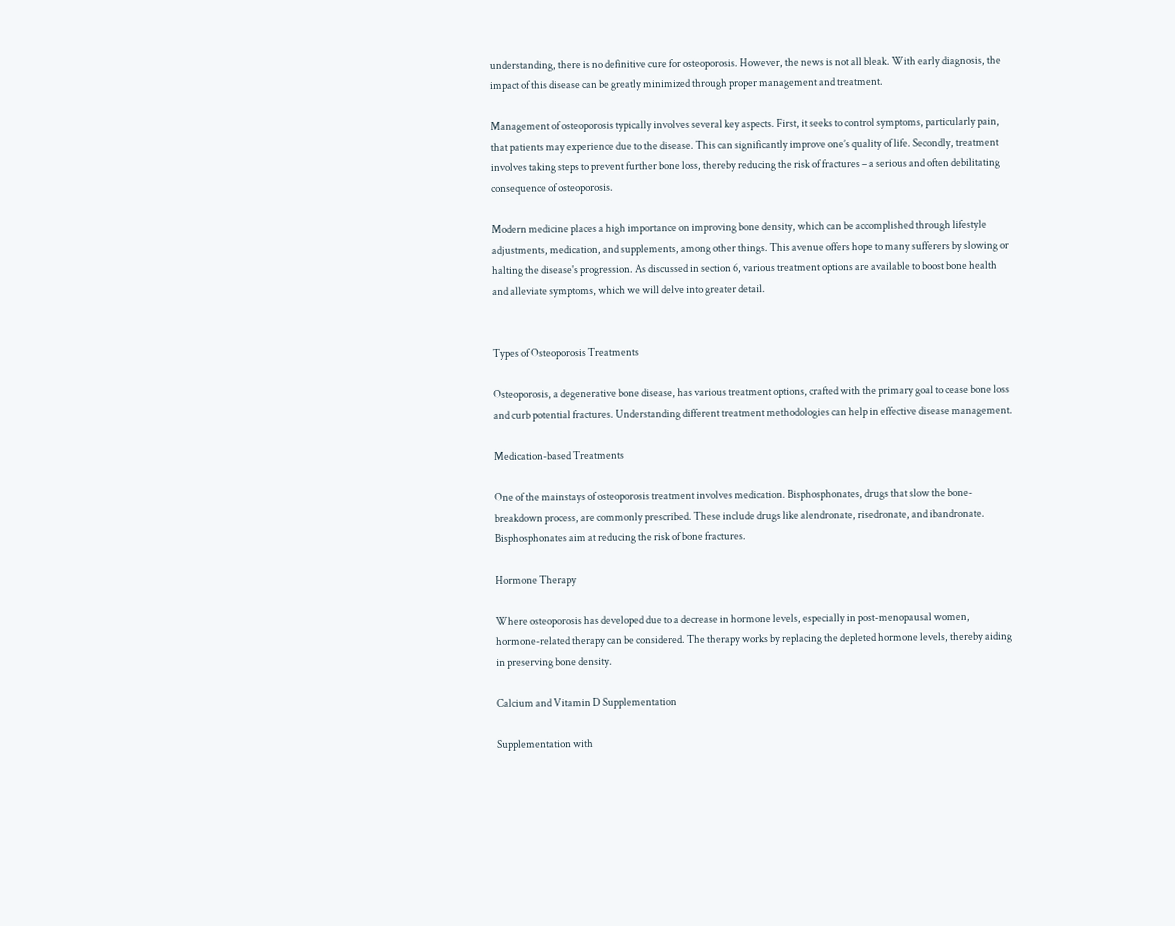understanding, there is no definitive cure for osteoporosis. However, the news is not all bleak. With early diagnosis, the impact of this disease can be greatly minimized through proper management and treatment.

Management of osteoporosis typically involves several key aspects. First, it seeks to control symptoms, particularly pain, that patients may experience due to the disease. This can significantly improve one’s quality of life. Secondly, treatment involves taking steps to prevent further bone loss, thereby reducing the risk of fractures – a serious and often debilitating consequence of osteoporosis.

Modern medicine places a high importance on improving bone density, which can be accomplished through lifestyle adjustments, medication, and supplements, among other things. This avenue offers hope to many sufferers by slowing or halting the disease's progression. As discussed in section 6, various treatment options are available to boost bone health and alleviate symptoms, which we will delve into greater detail.


Types of Osteoporosis Treatments

Osteoporosis, a degenerative bone disease, has various treatment options, crafted with the primary goal to cease bone loss and curb potential fractures. Understanding different treatment methodologies can help in effective disease management.

Medication-based Treatments

One of the mainstays of osteoporosis treatment involves medication. Bisphosphonates, drugs that slow the bone-breakdown process, are commonly prescribed. These include drugs like alendronate, risedronate, and ibandronate. Bisphosphonates aim at reducing the risk of bone fractures.

Hormone Therapy

Where osteoporosis has developed due to a decrease in hormone levels, especially in post-menopausal women, hormone-related therapy can be considered. The therapy works by replacing the depleted hormone levels, thereby aiding in preserving bone density.

Calcium and Vitamin D Supplementation

Supplementation with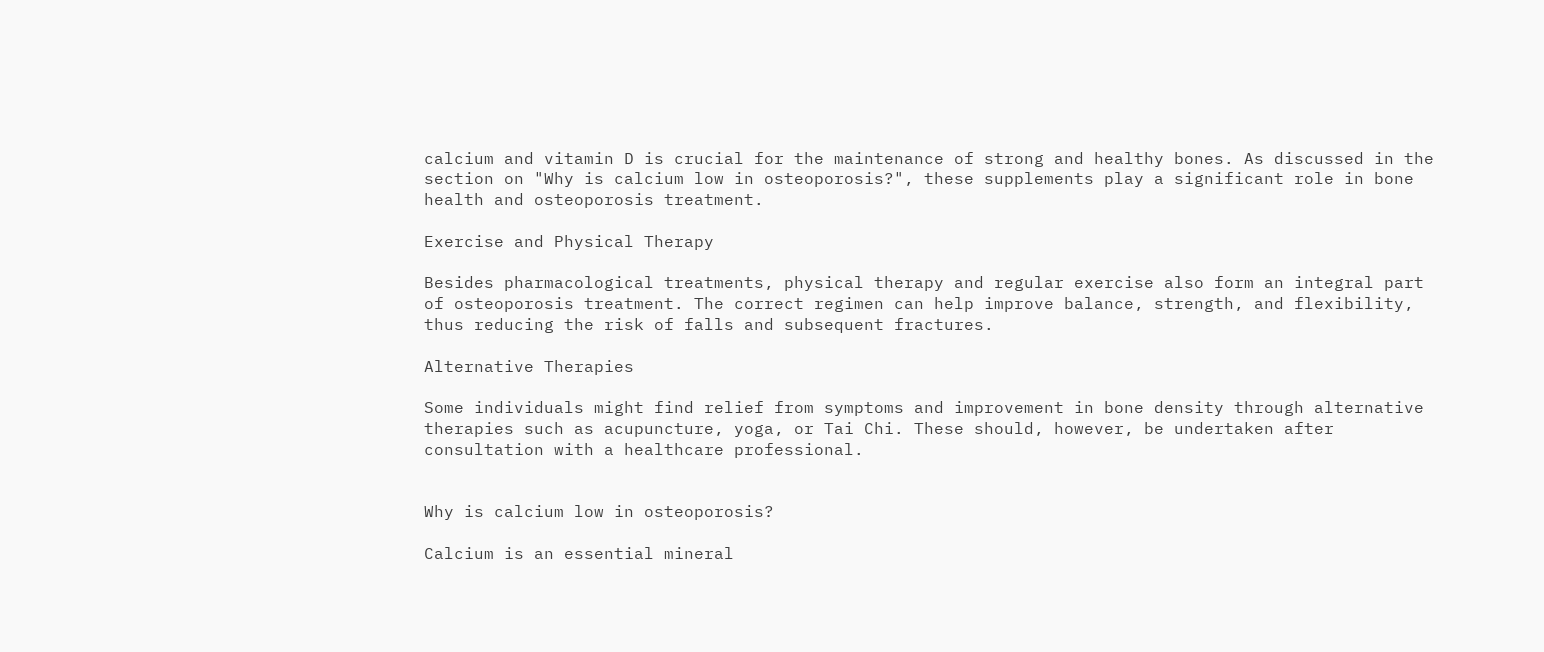calcium and vitamin D is crucial for the maintenance of strong and healthy bones. As discussed in the section on "Why is calcium low in osteoporosis?", these supplements play a significant role in bone health and osteoporosis treatment.

Exercise and Physical Therapy

Besides pharmacological treatments, physical therapy and regular exercise also form an integral part of osteoporosis treatment. The correct regimen can help improve balance, strength, and flexibility, thus reducing the risk of falls and subsequent fractures.

Alternative Therapies

Some individuals might find relief from symptoms and improvement in bone density through alternative therapies such as acupuncture, yoga, or Tai Chi. These should, however, be undertaken after consultation with a healthcare professional.


Why is calcium low in osteoporosis?

Calcium is an essential mineral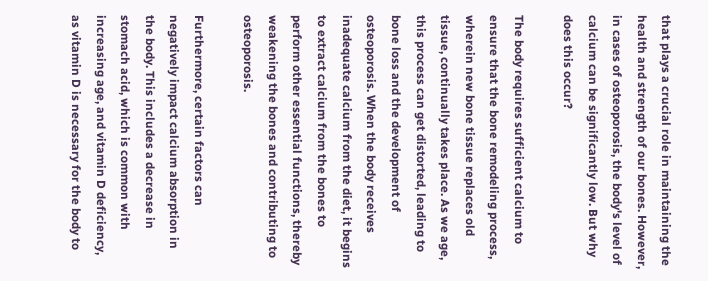that plays a crucial role in maintaining the health and strength of our bones. However, in cases of osteoporosis, the body's level of calcium can be significantly low. But why does this occur?

The body requires sufficient calcium to ensure that the bone remodeling process, wherein new bone tissue replaces old tissue, continually takes place. As we age, this process can get distorted, leading to bone loss and the development of osteoporosis. When the body receives inadequate calcium from the diet, it begins to extract calcium from the bones to perform other essential functions, thereby weakening the bones and contributing to osteoporosis.

Furthermore, certain factors can negatively impact calcium absorption in the body. This includes a decrease in stomach acid, which is common with increasing age, and vitamin D deficiency, as vitamin D is necessary for the body to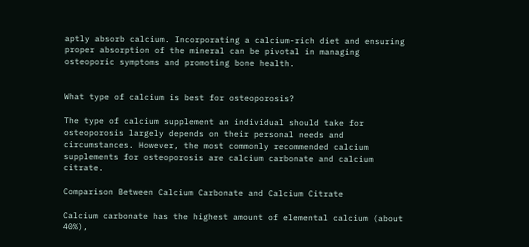aptly absorb calcium. Incorporating a calcium-rich diet and ensuring proper absorption of the mineral can be pivotal in managing osteoporic symptoms and promoting bone health.


What type of calcium is best for osteoporosis?

The type of calcium supplement an individual should take for osteoporosis largely depends on their personal needs and circumstances. However, the most commonly recommended calcium supplements for osteoporosis are calcium carbonate and calcium citrate.

Comparison Between Calcium Carbonate and Calcium Citrate

Calcium carbonate has the highest amount of elemental calcium (about 40%),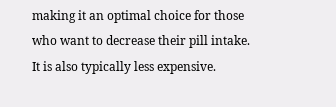making it an optimal choice for those who want to decrease their pill intake. It is also typically less expensive.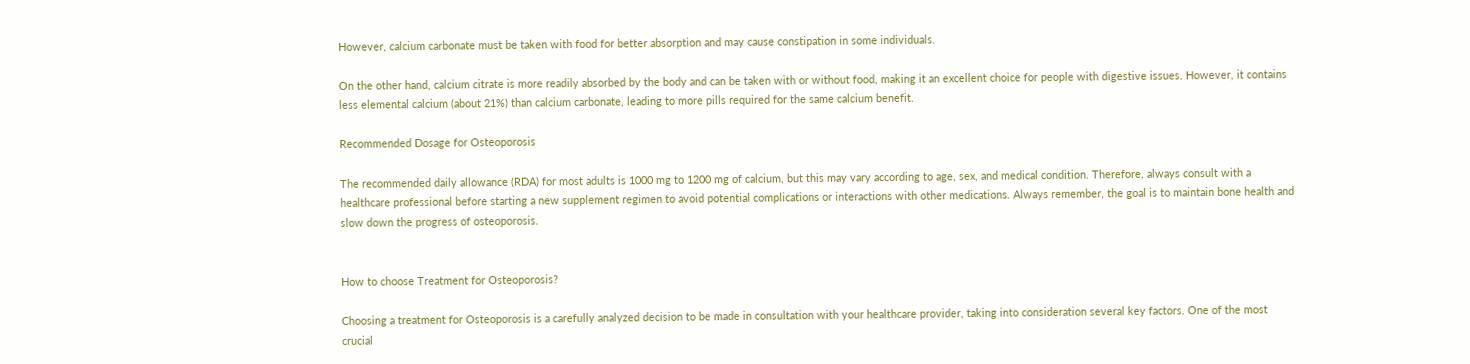However, calcium carbonate must be taken with food for better absorption and may cause constipation in some individuals.

On the other hand, calcium citrate is more readily absorbed by the body and can be taken with or without food, making it an excellent choice for people with digestive issues. However, it contains less elemental calcium (about 21%) than calcium carbonate, leading to more pills required for the same calcium benefit.

Recommended Dosage for Osteoporosis

The recommended daily allowance (RDA) for most adults is 1000 mg to 1200 mg of calcium, but this may vary according to age, sex, and medical condition. Therefore, always consult with a healthcare professional before starting a new supplement regimen to avoid potential complications or interactions with other medications. Always remember, the goal is to maintain bone health and slow down the progress of osteoporosis.


How to choose Treatment for Osteoporosis?

Choosing a treatment for Osteoporosis is a carefully analyzed decision to be made in consultation with your healthcare provider, taking into consideration several key factors. One of the most crucial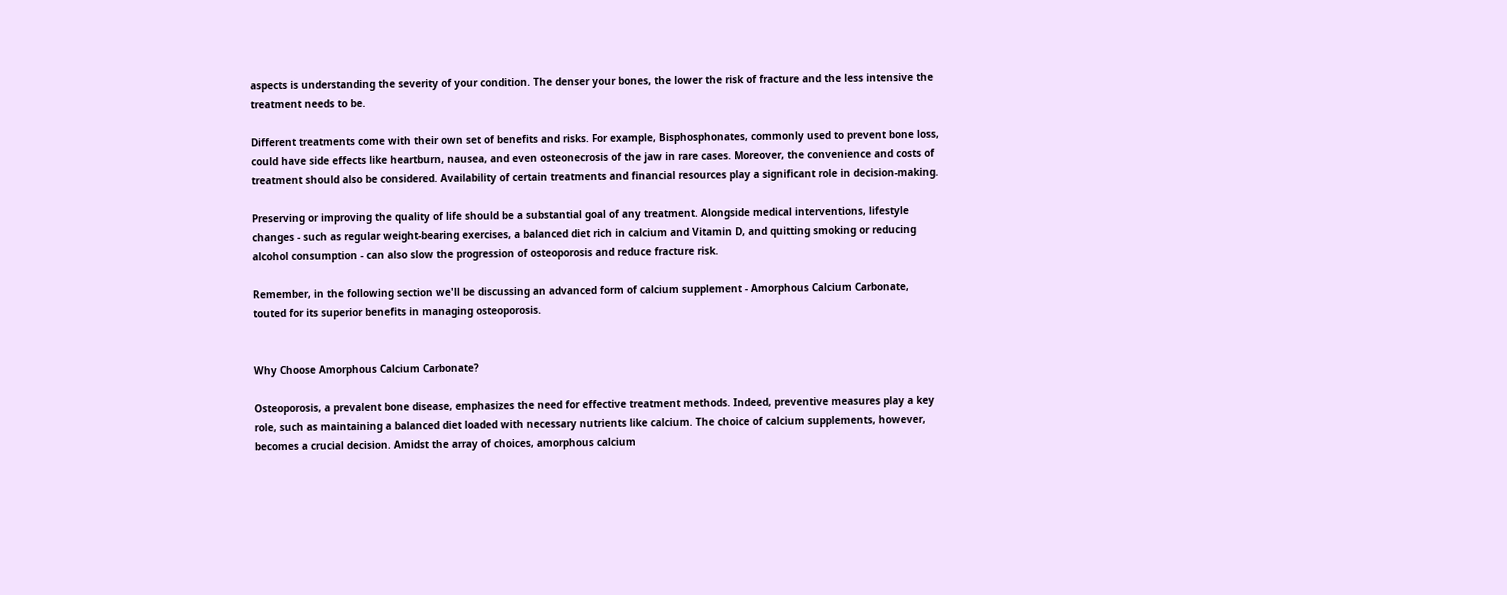aspects is understanding the severity of your condition. The denser your bones, the lower the risk of fracture and the less intensive the treatment needs to be.

Different treatments come with their own set of benefits and risks. For example, Bisphosphonates, commonly used to prevent bone loss, could have side effects like heartburn, nausea, and even osteonecrosis of the jaw in rare cases. Moreover, the convenience and costs of treatment should also be considered. Availability of certain treatments and financial resources play a significant role in decision-making.

Preserving or improving the quality of life should be a substantial goal of any treatment. Alongside medical interventions, lifestyle changes - such as regular weight-bearing exercises, a balanced diet rich in calcium and Vitamin D, and quitting smoking or reducing alcohol consumption - can also slow the progression of osteoporosis and reduce fracture risk.

Remember, in the following section we'll be discussing an advanced form of calcium supplement - Amorphous Calcium Carbonate, touted for its superior benefits in managing osteoporosis.


Why Choose Amorphous Calcium Carbonate?

Osteoporosis, a prevalent bone disease, emphasizes the need for effective treatment methods. Indeed, preventive measures play a key role, such as maintaining a balanced diet loaded with necessary nutrients like calcium. The choice of calcium supplements, however, becomes a crucial decision. Amidst the array of choices, amorphous calcium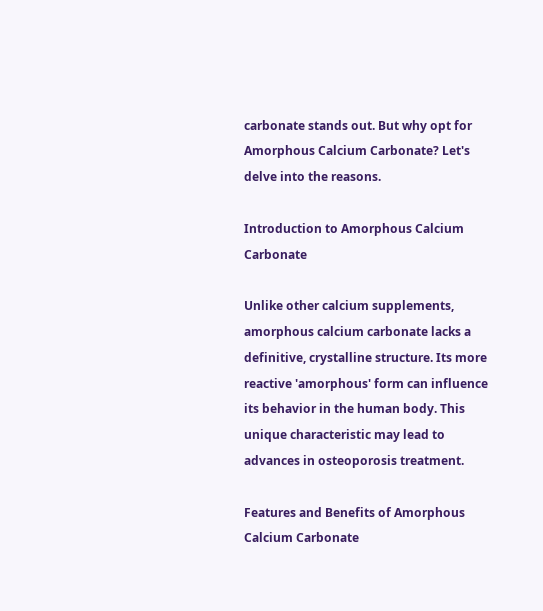carbonate stands out. But why opt for Amorphous Calcium Carbonate? Let's delve into the reasons.

Introduction to Amorphous Calcium Carbonate

Unlike other calcium supplements, amorphous calcium carbonate lacks a definitive, crystalline structure. Its more reactive 'amorphous' form can influence its behavior in the human body. This unique characteristic may lead to advances in osteoporosis treatment.

Features and Benefits of Amorphous Calcium Carbonate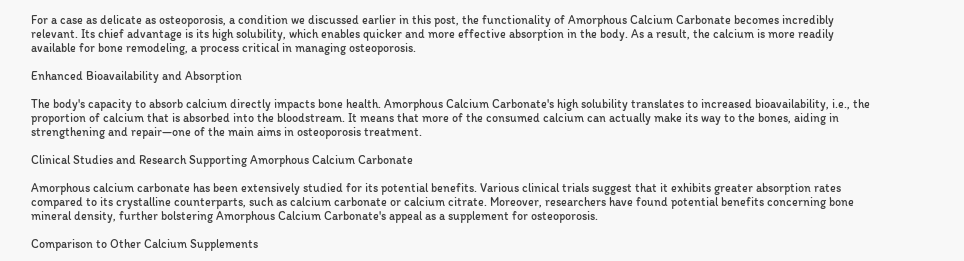For a case as delicate as osteoporosis, a condition we discussed earlier in this post, the functionality of Amorphous Calcium Carbonate becomes incredibly relevant. Its chief advantage is its high solubility, which enables quicker and more effective absorption in the body. As a result, the calcium is more readily available for bone remodeling, a process critical in managing osteoporosis.

Enhanced Bioavailability and Absorption

The body's capacity to absorb calcium directly impacts bone health. Amorphous Calcium Carbonate's high solubility translates to increased bioavailability, i.e., the proportion of calcium that is absorbed into the bloodstream. It means that more of the consumed calcium can actually make its way to the bones, aiding in strengthening and repair—one of the main aims in osteoporosis treatment.

Clinical Studies and Research Supporting Amorphous Calcium Carbonate

Amorphous calcium carbonate has been extensively studied for its potential benefits. Various clinical trials suggest that it exhibits greater absorption rates compared to its crystalline counterparts, such as calcium carbonate or calcium citrate. Moreover, researchers have found potential benefits concerning bone mineral density, further bolstering Amorphous Calcium Carbonate's appeal as a supplement for osteoporosis.

Comparison to Other Calcium Supplements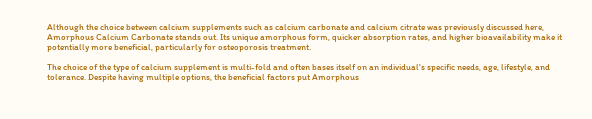Although the choice between calcium supplements such as calcium carbonate and calcium citrate was previously discussed here, Amorphous Calcium Carbonate stands out. Its unique amorphous form, quicker absorption rates, and higher bioavailability make it potentially more beneficial, particularly for osteoporosis treatment.

The choice of the type of calcium supplement is multi-fold and often bases itself on an individual's specific needs, age, lifestyle, and tolerance. Despite having multiple options, the beneficial factors put Amorphous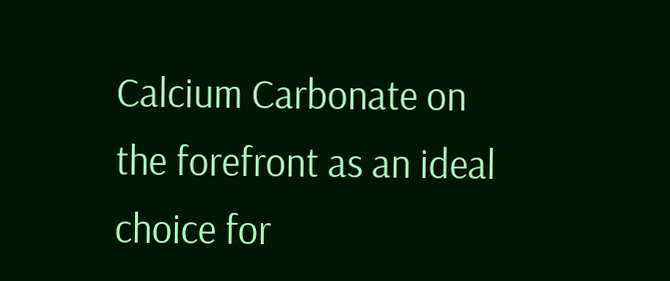Calcium Carbonate on the forefront as an ideal choice for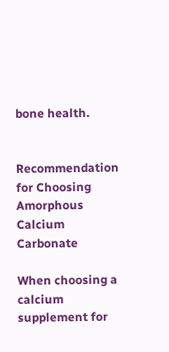bone health.


Recommendation for Choosing Amorphous Calcium Carbonate

When choosing a calcium supplement for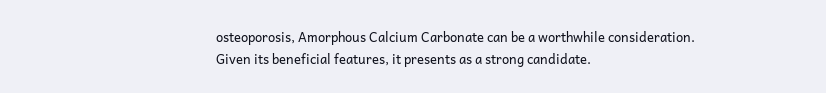osteoporosis, Amorphous Calcium Carbonate can be a worthwhile consideration. Given its beneficial features, it presents as a strong candidate.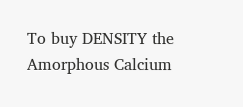To buy DENSITY the Amorphous Calcium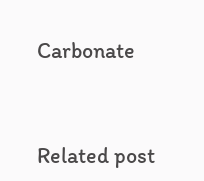Carbonate


Related post